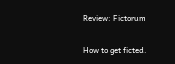Review: Fictorum

How to get ficted.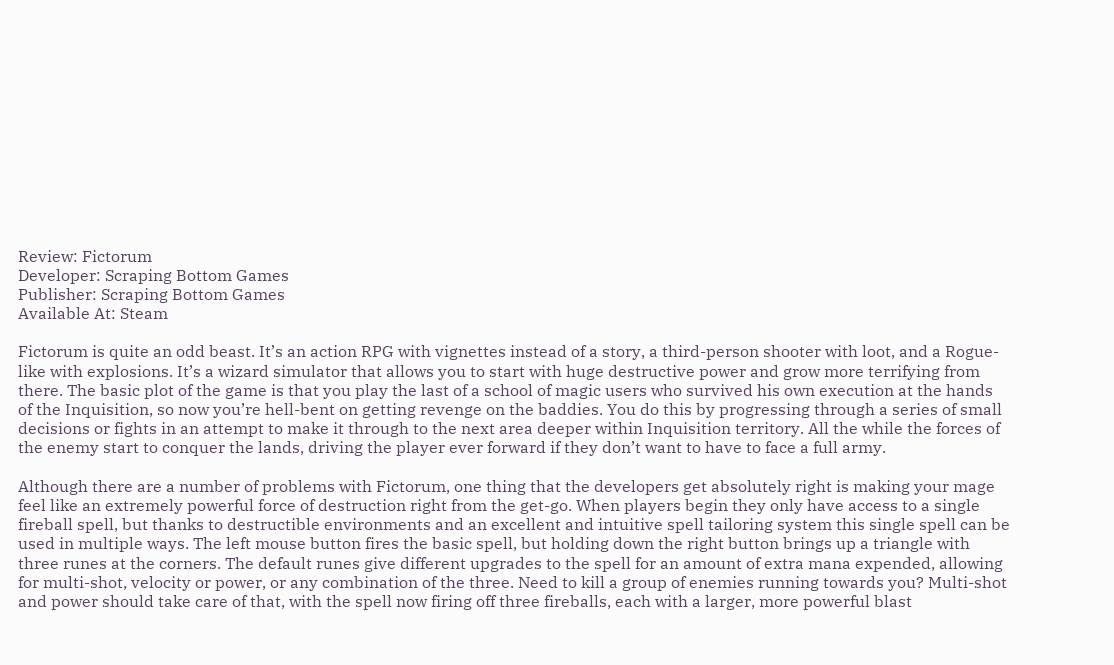Review: Fictorum
Developer: Scraping Bottom Games
Publisher: Scraping Bottom Games
Available At: Steam

Fictorum is quite an odd beast. It’s an action RPG with vignettes instead of a story, a third-person shooter with loot, and a Rogue-like with explosions. It’s a wizard simulator that allows you to start with huge destructive power and grow more terrifying from there. The basic plot of the game is that you play the last of a school of magic users who survived his own execution at the hands of the Inquisition, so now you’re hell-bent on getting revenge on the baddies. You do this by progressing through a series of small decisions or fights in an attempt to make it through to the next area deeper within Inquisition territory. All the while the forces of the enemy start to conquer the lands, driving the player ever forward if they don’t want to have to face a full army.

Although there are a number of problems with Fictorum, one thing that the developers get absolutely right is making your mage feel like an extremely powerful force of destruction right from the get-go. When players begin they only have access to a single fireball spell, but thanks to destructible environments and an excellent and intuitive spell tailoring system this single spell can be used in multiple ways. The left mouse button fires the basic spell, but holding down the right button brings up a triangle with three runes at the corners. The default runes give different upgrades to the spell for an amount of extra mana expended, allowing for multi-shot, velocity or power, or any combination of the three. Need to kill a group of enemies running towards you? Multi-shot and power should take care of that, with the spell now firing off three fireballs, each with a larger, more powerful blast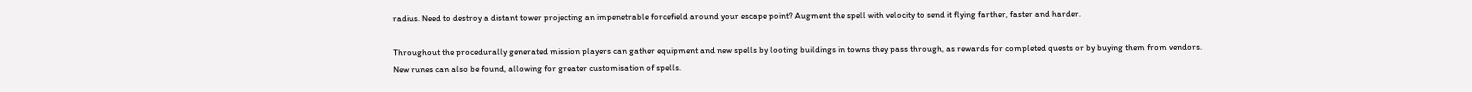radius. Need to destroy a distant tower projecting an impenetrable forcefield around your escape point? Augment the spell with velocity to send it flying farther, faster and harder.

Throughout the procedurally generated mission players can gather equipment and new spells by looting buildings in towns they pass through, as rewards for completed quests or by buying them from vendors. New runes can also be found, allowing for greater customisation of spells.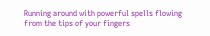Running around with powerful spells flowing from the tips of your fingers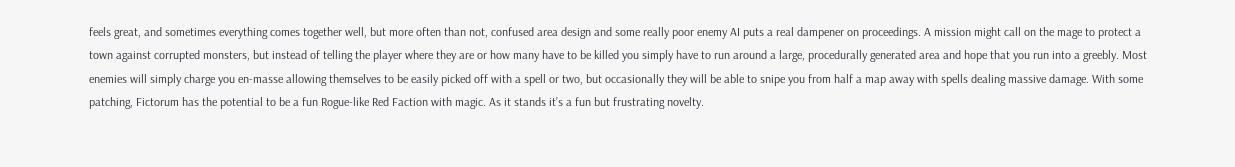feels great, and sometimes everything comes together well, but more often than not, confused area design and some really poor enemy AI puts a real dampener on proceedings. A mission might call on the mage to protect a town against corrupted monsters, but instead of telling the player where they are or how many have to be killed you simply have to run around a large, procedurally generated area and hope that you run into a greebly. Most enemies will simply charge you en-masse allowing themselves to be easily picked off with a spell or two, but occasionally they will be able to snipe you from half a map away with spells dealing massive damage. With some patching, Fictorum has the potential to be a fun Rogue-like Red Faction with magic. As it stands it’s a fun but frustrating novelty.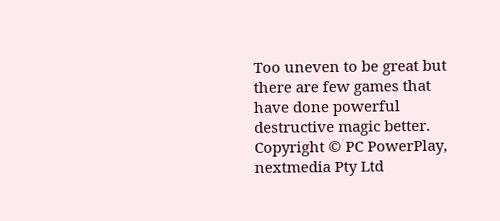Too uneven to be great but there are few games that have done powerful destructive magic better.
Copyright © PC PowerPlay, nextmedia Pty Ltd